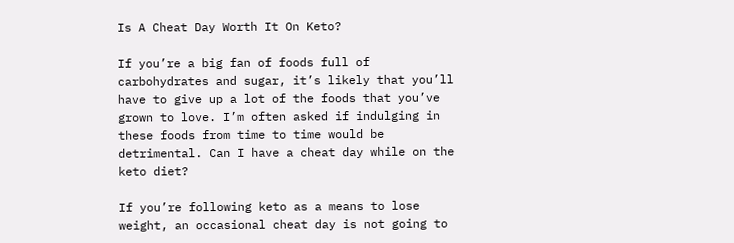Is A Cheat Day Worth It On Keto?

If you’re a big fan of foods full of carbohydrates and sugar, it’s likely that you’ll have to give up a lot of the foods that you’ve grown to love. I’m often asked if indulging in these foods from time to time would be detrimental. Can I have a cheat day while on the keto diet?

If you’re following keto as a means to lose weight, an occasional cheat day is not going to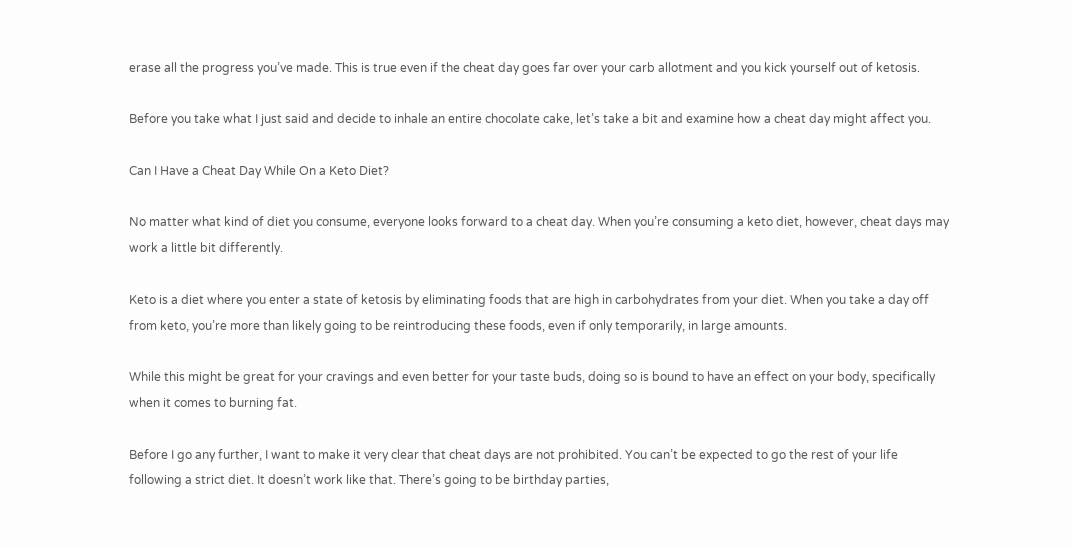erase all the progress you’ve made. This is true even if the cheat day goes far over your carb allotment and you kick yourself out of ketosis.

Before you take what I just said and decide to inhale an entire chocolate cake, let’s take a bit and examine how a cheat day might affect you.

Can I Have a Cheat Day While On a Keto Diet?

No matter what kind of diet you consume, everyone looks forward to a cheat day. When you’re consuming a keto diet, however, cheat days may work a little bit differently.

Keto is a diet where you enter a state of ketosis by eliminating foods that are high in carbohydrates from your diet. When you take a day off from keto, you’re more than likely going to be reintroducing these foods, even if only temporarily, in large amounts.

While this might be great for your cravings and even better for your taste buds, doing so is bound to have an effect on your body, specifically when it comes to burning fat.

Before I go any further, I want to make it very clear that cheat days are not prohibited. You can’t be expected to go the rest of your life following a strict diet. It doesn’t work like that. There’s going to be birthday parties,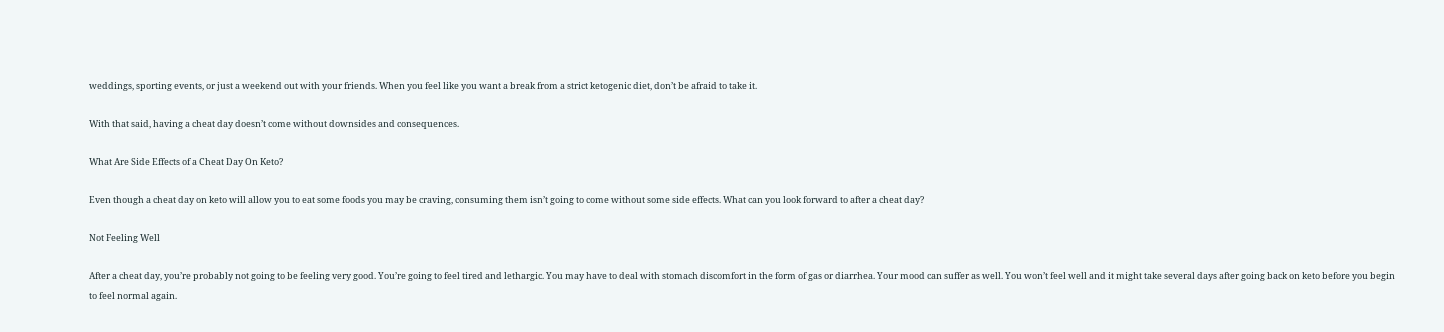weddings, sporting events, or just a weekend out with your friends. When you feel like you want a break from a strict ketogenic diet, don’t be afraid to take it.

With that said, having a cheat day doesn’t come without downsides and consequences.

What Are Side Effects of a Cheat Day On Keto?

Even though a cheat day on keto will allow you to eat some foods you may be craving, consuming them isn’t going to come without some side effects. What can you look forward to after a cheat day?

Not Feeling Well

After a cheat day, you’re probably not going to be feeling very good. You’re going to feel tired and lethargic. You may have to deal with stomach discomfort in the form of gas or diarrhea. Your mood can suffer as well. You won’t feel well and it might take several days after going back on keto before you begin to feel normal again.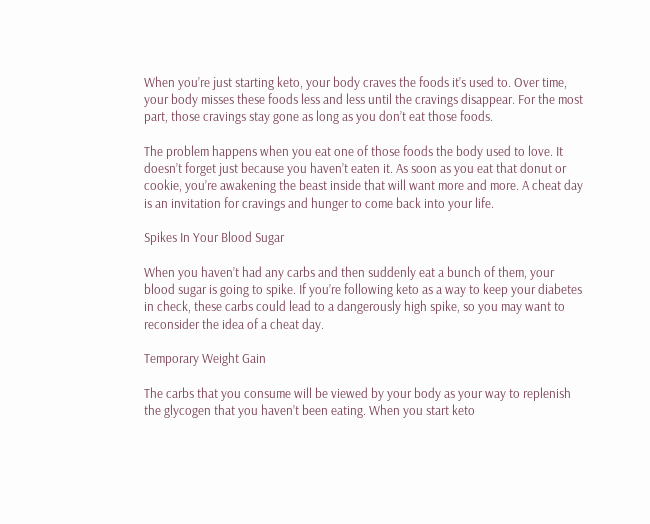When you’re just starting keto, your body craves the foods it’s used to. Over time, your body misses these foods less and less until the cravings disappear. For the most part, those cravings stay gone as long as you don’t eat those foods.

The problem happens when you eat one of those foods the body used to love. It doesn’t forget just because you haven’t eaten it. As soon as you eat that donut or cookie, you’re awakening the beast inside that will want more and more. A cheat day is an invitation for cravings and hunger to come back into your life.

Spikes In Your Blood Sugar

When you haven’t had any carbs and then suddenly eat a bunch of them, your blood sugar is going to spike. If you’re following keto as a way to keep your diabetes in check, these carbs could lead to a dangerously high spike, so you may want to reconsider the idea of a cheat day.

Temporary Weight Gain

The carbs that you consume will be viewed by your body as your way to replenish the glycogen that you haven’t been eating. When you start keto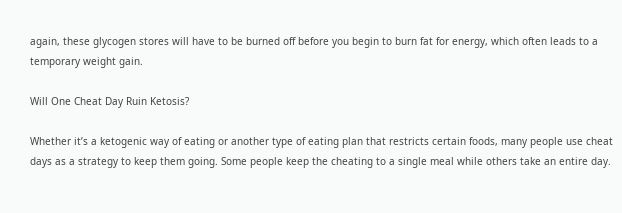again, these glycogen stores will have to be burned off before you begin to burn fat for energy, which often leads to a temporary weight gain.

Will One Cheat Day Ruin Ketosis?

Whether it’s a ketogenic way of eating or another type of eating plan that restricts certain foods, many people use cheat days as a strategy to keep them going. Some people keep the cheating to a single meal while others take an entire day.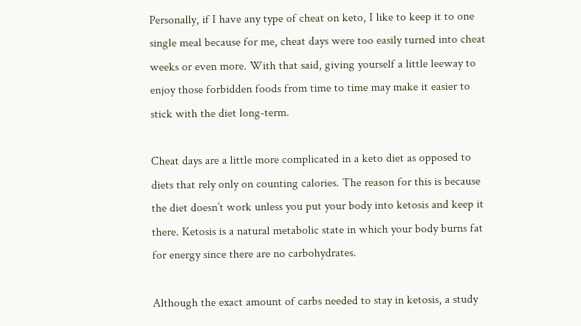Personally, if I have any type of cheat on keto, I like to keep it to one single meal because for me, cheat days were too easily turned into cheat weeks or even more. With that said, giving yourself a little leeway to enjoy those forbidden foods from time to time may make it easier to stick with the diet long-term.

Cheat days are a little more complicated in a keto diet as opposed to diets that rely only on counting calories. The reason for this is because the diet doesn’t work unless you put your body into ketosis and keep it there. Ketosis is a natural metabolic state in which your body burns fat for energy since there are no carbohydrates.

Although the exact amount of carbs needed to stay in ketosis, a study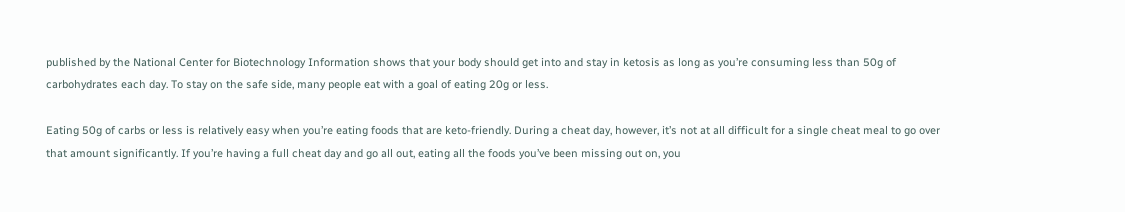published by the National Center for Biotechnology Information shows that your body should get into and stay in ketosis as long as you’re consuming less than 50g of carbohydrates each day. To stay on the safe side, many people eat with a goal of eating 20g or less.

Eating 50g of carbs or less is relatively easy when you’re eating foods that are keto-friendly. During a cheat day, however, it’s not at all difficult for a single cheat meal to go over that amount significantly. If you’re having a full cheat day and go all out, eating all the foods you’ve been missing out on, you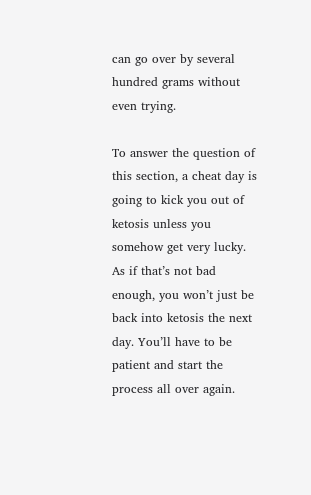can go over by several hundred grams without even trying.

To answer the question of this section, a cheat day is going to kick you out of ketosis unless you somehow get very lucky. As if that’s not bad enough, you won’t just be back into ketosis the next day. You’ll have to be patient and start the process all over again.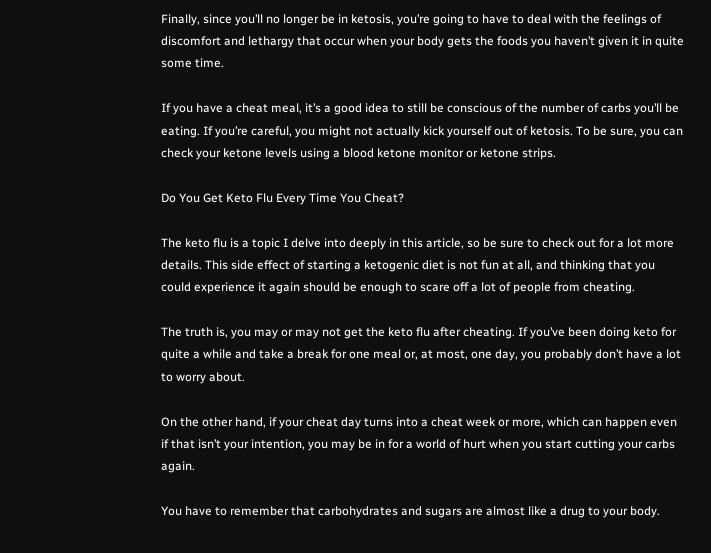Finally, since you’ll no longer be in ketosis, you’re going to have to deal with the feelings of discomfort and lethargy that occur when your body gets the foods you haven’t given it in quite some time.

If you have a cheat meal, it’s a good idea to still be conscious of the number of carbs you’ll be eating. If you’re careful, you might not actually kick yourself out of ketosis. To be sure, you can check your ketone levels using a blood ketone monitor or ketone strips.

Do You Get Keto Flu Every Time You Cheat?

The keto flu is a topic I delve into deeply in this article, so be sure to check out for a lot more details. This side effect of starting a ketogenic diet is not fun at all, and thinking that you could experience it again should be enough to scare off a lot of people from cheating.

The truth is, you may or may not get the keto flu after cheating. If you’ve been doing keto for quite a while and take a break for one meal or, at most, one day, you probably don’t have a lot to worry about.

On the other hand, if your cheat day turns into a cheat week or more, which can happen even if that isn’t your intention, you may be in for a world of hurt when you start cutting your carbs again.

You have to remember that carbohydrates and sugars are almost like a drug to your body.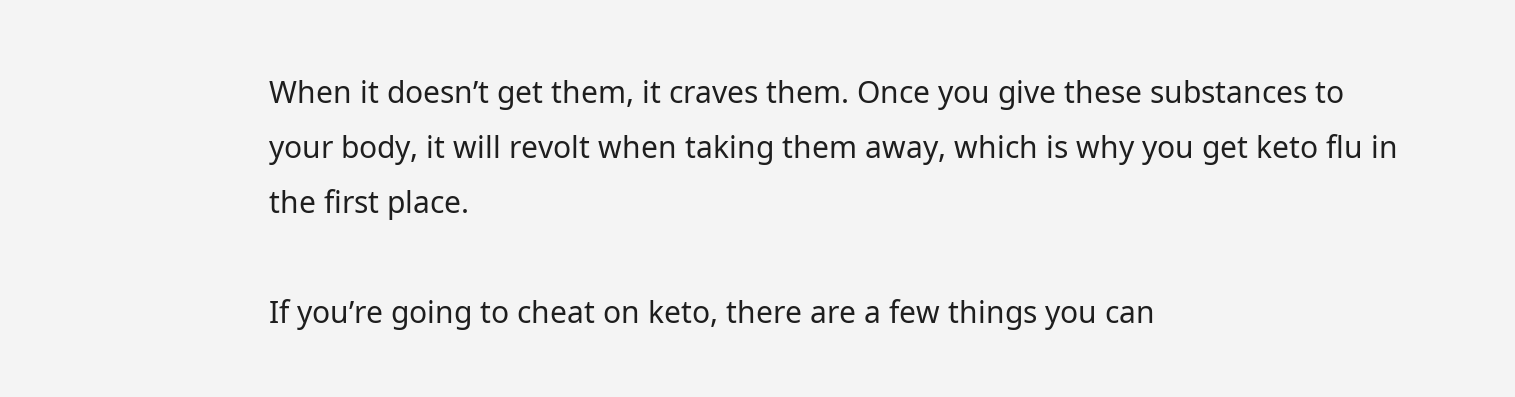When it doesn’t get them, it craves them. Once you give these substances to your body, it will revolt when taking them away, which is why you get keto flu in the first place.

If you’re going to cheat on keto, there are a few things you can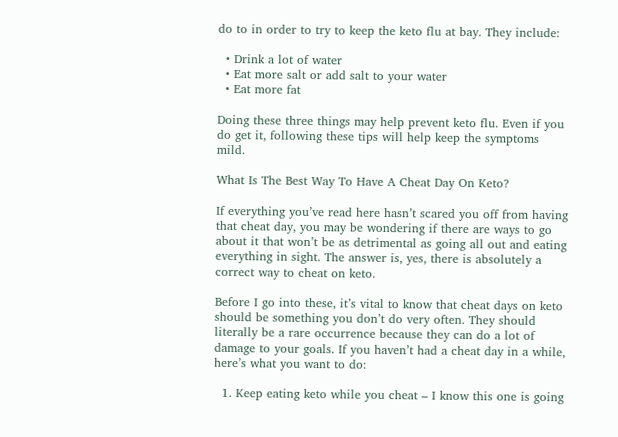do to in order to try to keep the keto flu at bay. They include:

  • Drink a lot of water
  • Eat more salt or add salt to your water
  • Eat more fat

Doing these three things may help prevent keto flu. Even if you do get it, following these tips will help keep the symptoms mild.

What Is The Best Way To Have A Cheat Day On Keto?

If everything you’ve read here hasn’t scared you off from having that cheat day, you may be wondering if there are ways to go about it that won’t be as detrimental as going all out and eating everything in sight. The answer is, yes, there is absolutely a correct way to cheat on keto.

Before I go into these, it’s vital to know that cheat days on keto should be something you don’t do very often. They should literally be a rare occurrence because they can do a lot of damage to your goals. If you haven’t had a cheat day in a while, here’s what you want to do:

  1. Keep eating keto while you cheat – I know this one is going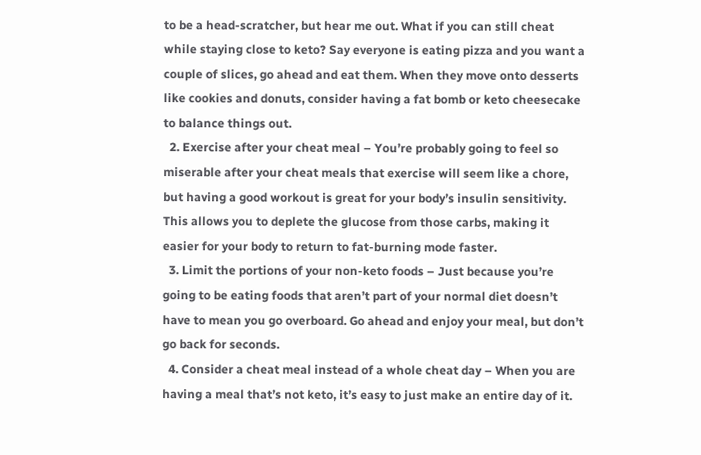to be a head-scratcher, but hear me out. What if you can still cheat while staying close to keto? Say everyone is eating pizza and you want a couple of slices, go ahead and eat them. When they move onto desserts like cookies and donuts, consider having a fat bomb or keto cheesecake to balance things out.
  2. Exercise after your cheat meal – You’re probably going to feel so miserable after your cheat meals that exercise will seem like a chore, but having a good workout is great for your body’s insulin sensitivity. This allows you to deplete the glucose from those carbs, making it easier for your body to return to fat-burning mode faster.
  3. Limit the portions of your non-keto foods – Just because you’re going to be eating foods that aren’t part of your normal diet doesn’t have to mean you go overboard. Go ahead and enjoy your meal, but don’t go back for seconds.
  4. Consider a cheat meal instead of a whole cheat day – When you are having a meal that’s not keto, it’s easy to just make an entire day of it.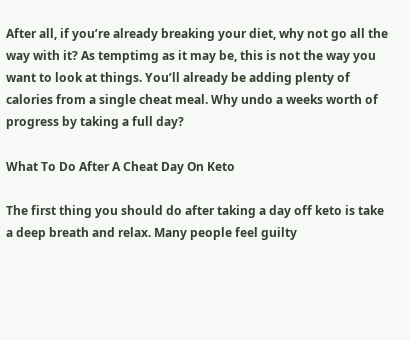After all, if you’re already breaking your diet, why not go all the way with it? As temptimg as it may be, this is not the way you want to look at things. You’ll already be adding plenty of calories from a single cheat meal. Why undo a weeks worth of progress by taking a full day?

What To Do After A Cheat Day On Keto

The first thing you should do after taking a day off keto is take a deep breath and relax. Many people feel guilty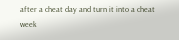after a cheat day and turn it into a cheat week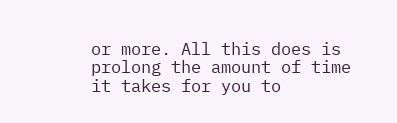or more. All this does is prolong the amount of time it takes for you to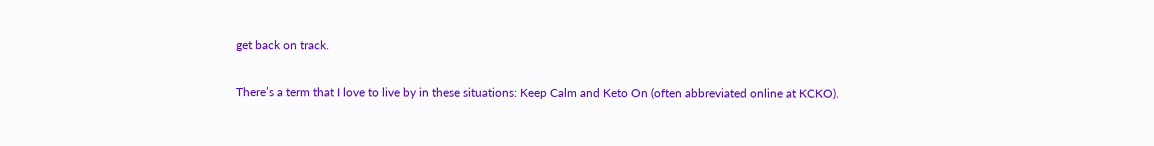get back on track.

There’s a term that I love to live by in these situations: Keep Calm and Keto On (often abbreviated online at KCKO).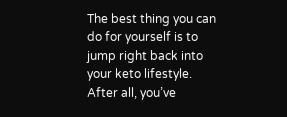The best thing you can do for yourself is to jump right back into your keto lifestyle. After all, you’ve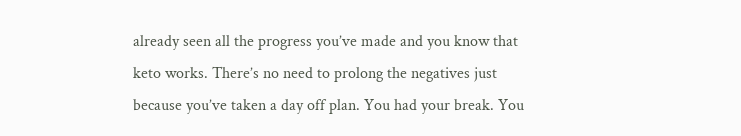already seen all the progress you’ve made and you know that keto works. There’s no need to prolong the negatives just because you’ve taken a day off plan. You had your break. You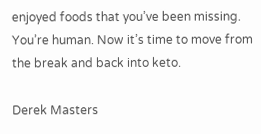enjoyed foods that you’ve been missing. You’re human. Now it’s time to move from the break and back into keto.

Derek Masters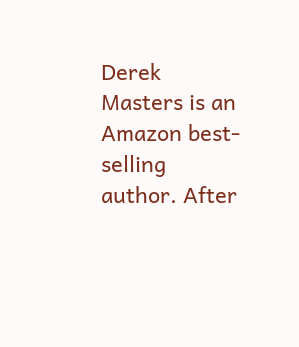Derek Masters is an Amazon best-selling author. After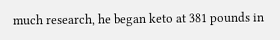much research, he began keto at 381 pounds in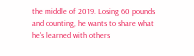the middle of 2019. Losing 60 pounds and counting, he wants to share what he's learned with others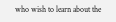who wish to learn about the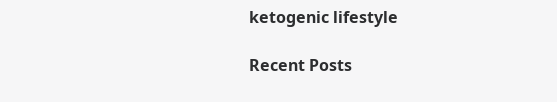ketogenic lifestyle

Recent Posts